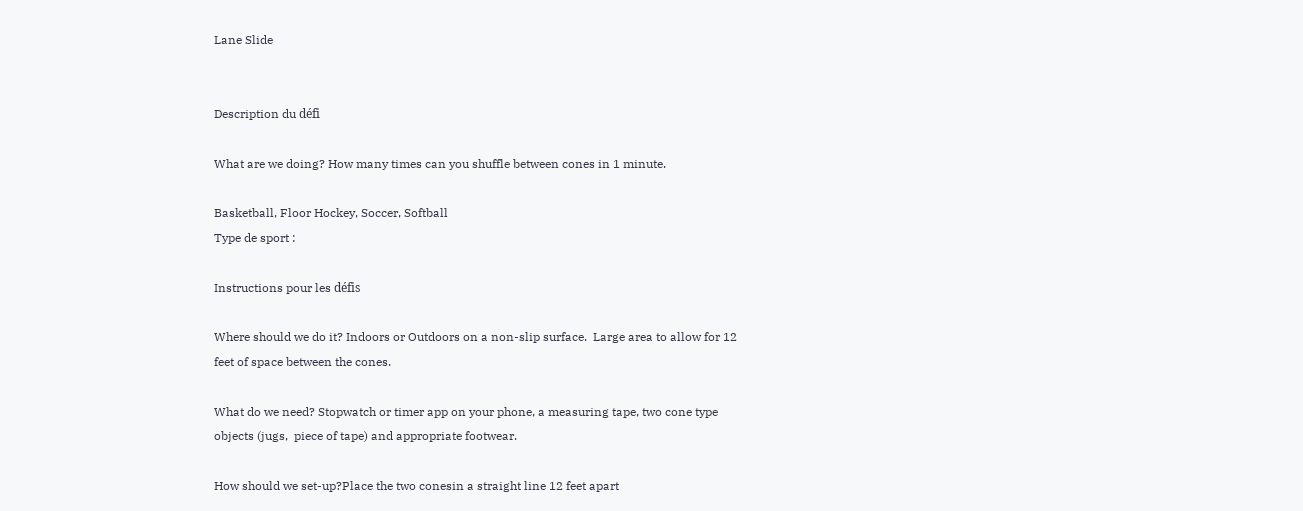Lane Slide


Description du défi

What are we doing? How many times can you shuffle between cones in 1 minute.

Basketball, Floor Hockey, Soccer, Softball
Type de sport :

Instructions pour les défis

Where should we do it? Indoors or Outdoors on a non-slip surface.  Large area to allow for 12 feet of space between the cones.

What do we need? Stopwatch or timer app on your phone, a measuring tape, two cone type objects (jugs,  piece of tape) and appropriate footwear.

How should we set-up?Place the two conesin a straight line 12 feet apart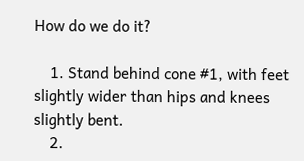How do we do it?

    1. Stand behind cone #1, with feet slightly wider than hips and knees slightly bent.
    2.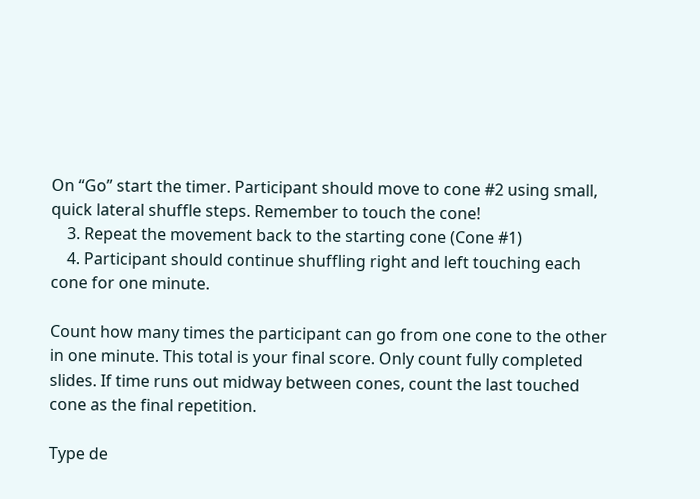On “Go” start the timer. Participant should move to cone #2 using small, quick lateral shuffle steps. Remember to touch the cone!
    3. Repeat the movement back to the starting cone (Cone #1)
    4. Participant should continue shuffling right and left touching each cone for one minute.

Count how many times the participant can go from one cone to the other in one minute. This total is your final score. Only count fully completed slides. If time runs out midway between cones, count the last touched cone as the final repetition.

Type de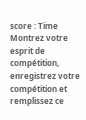score : Time
Montrez votre esprit de compétition, enregistrez votre compétition et remplissez ce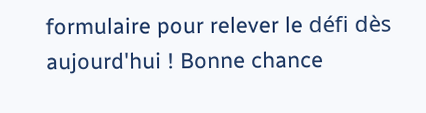formulaire pour relever le défi dès aujourd'hui ! Bonne chance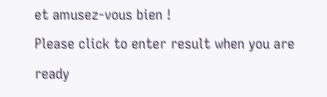et amusez-vous bien !
Please click to enter result when you are ready